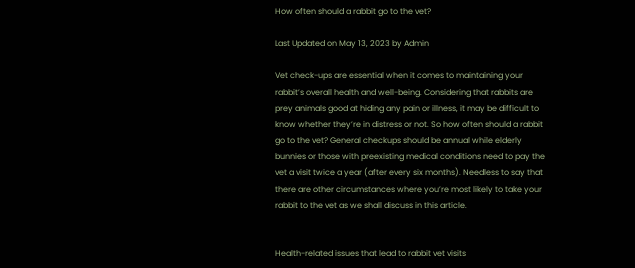How often should a rabbit go to the vet?

Last Updated on May 13, 2023 by Admin

Vet check-ups are essential when it comes to maintaining your rabbit’s overall health and well-being. Considering that rabbits are prey animals good at hiding any pain or illness, it may be difficult to know whether they’re in distress or not. So how often should a rabbit go to the vet? General checkups should be annual while elderly bunnies or those with preexisting medical conditions need to pay the vet a visit twice a year (after every six months). Needless to say that there are other circumstances where you’re most likely to take your rabbit to the vet as we shall discuss in this article.


Health-related issues that lead to rabbit vet visits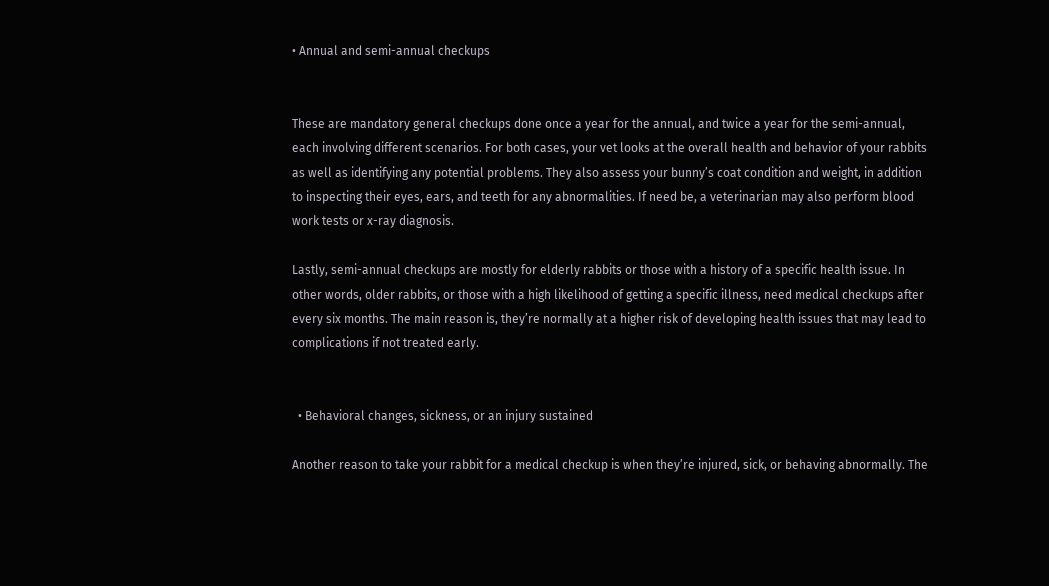• Annual and semi-annual checkups


These are mandatory general checkups done once a year for the annual, and twice a year for the semi-annual, each involving different scenarios. For both cases, your vet looks at the overall health and behavior of your rabbits as well as identifying any potential problems. They also assess your bunny’s coat condition and weight, in addition to inspecting their eyes, ears, and teeth for any abnormalities. If need be, a veterinarian may also perform blood work tests or x-ray diagnosis.

Lastly, semi-annual checkups are mostly for elderly rabbits or those with a history of a specific health issue. In other words, older rabbits, or those with a high likelihood of getting a specific illness, need medical checkups after every six months. The main reason is, they’re normally at a higher risk of developing health issues that may lead to complications if not treated early.


  • Behavioral changes, sickness, or an injury sustained

Another reason to take your rabbit for a medical checkup is when they’re injured, sick, or behaving abnormally. The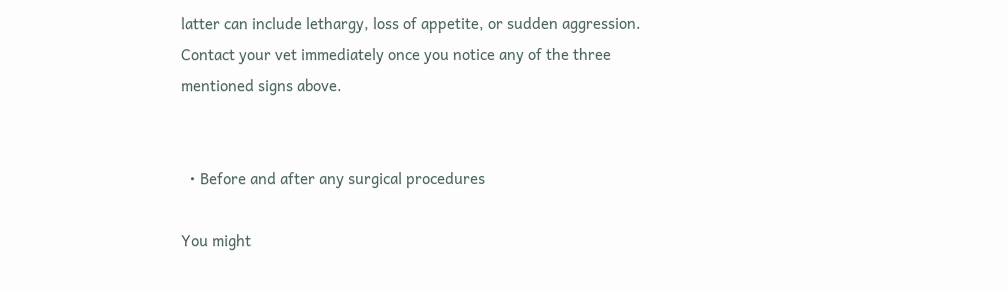latter can include lethargy, loss of appetite, or sudden aggression. Contact your vet immediately once you notice any of the three mentioned signs above.


  • Before and after any surgical procedures

You might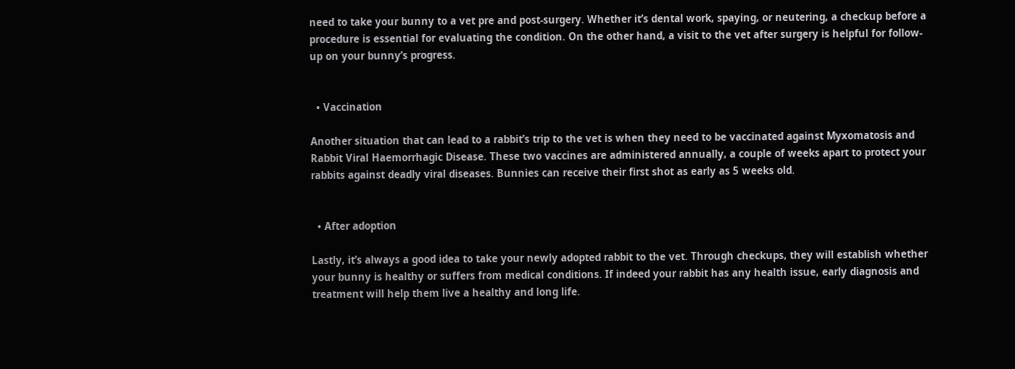need to take your bunny to a vet pre and post-surgery. Whether it’s dental work, spaying, or neutering, a checkup before a procedure is essential for evaluating the condition. On the other hand, a visit to the vet after surgery is helpful for follow-up on your bunny’s progress.


  • Vaccination

Another situation that can lead to a rabbit’s trip to the vet is when they need to be vaccinated against Myxomatosis and Rabbit Viral Haemorrhagic Disease. These two vaccines are administered annually, a couple of weeks apart to protect your rabbits against deadly viral diseases. Bunnies can receive their first shot as early as 5 weeks old.


  • After adoption

Lastly, it’s always a good idea to take your newly adopted rabbit to the vet. Through checkups, they will establish whether your bunny is healthy or suffers from medical conditions. If indeed your rabbit has any health issue, early diagnosis and treatment will help them live a healthy and long life.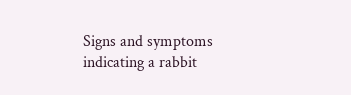Signs and symptoms indicating a rabbit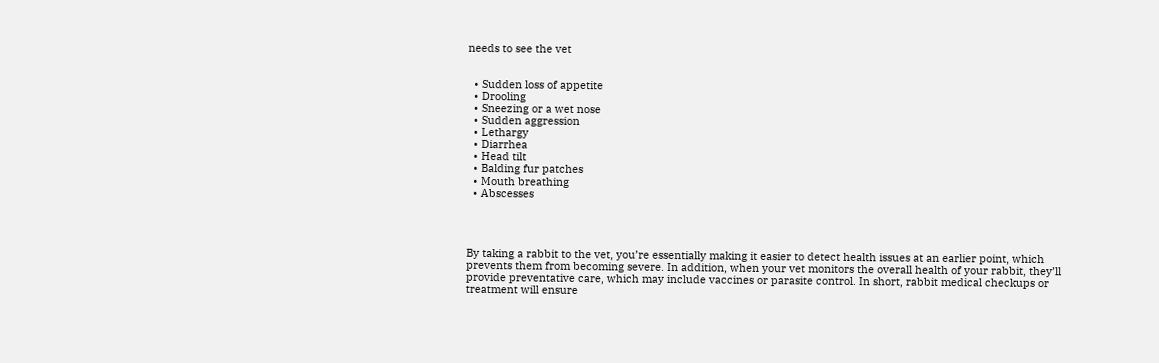needs to see the vet


  • Sudden loss of appetite
  • Drooling
  • Sneezing or a wet nose
  • Sudden aggression
  • Lethargy
  • Diarrhea
  • Head tilt
  • Balding fur patches
  • Mouth breathing
  • Abscesses




By taking a rabbit to the vet, you’re essentially making it easier to detect health issues at an earlier point, which prevents them from becoming severe. In addition, when your vet monitors the overall health of your rabbit, they’ll provide preventative care, which may include vaccines or parasite control. In short, rabbit medical checkups or treatment will ensure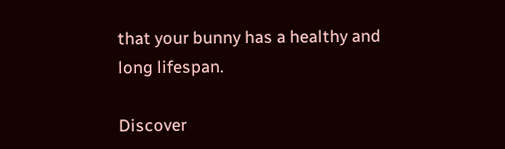that your bunny has a healthy and long lifespan.

Discover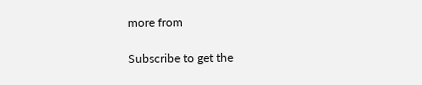more from

Subscribe to get the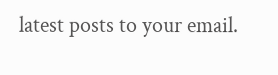latest posts to your email.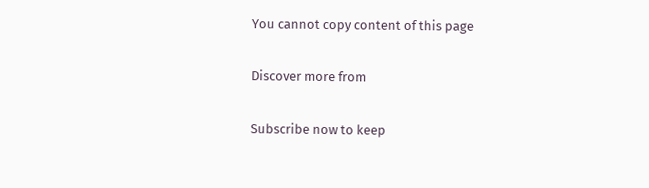You cannot copy content of this page

Discover more from

Subscribe now to keep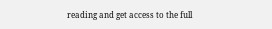reading and get access to the full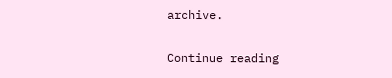archive.

Continue reading